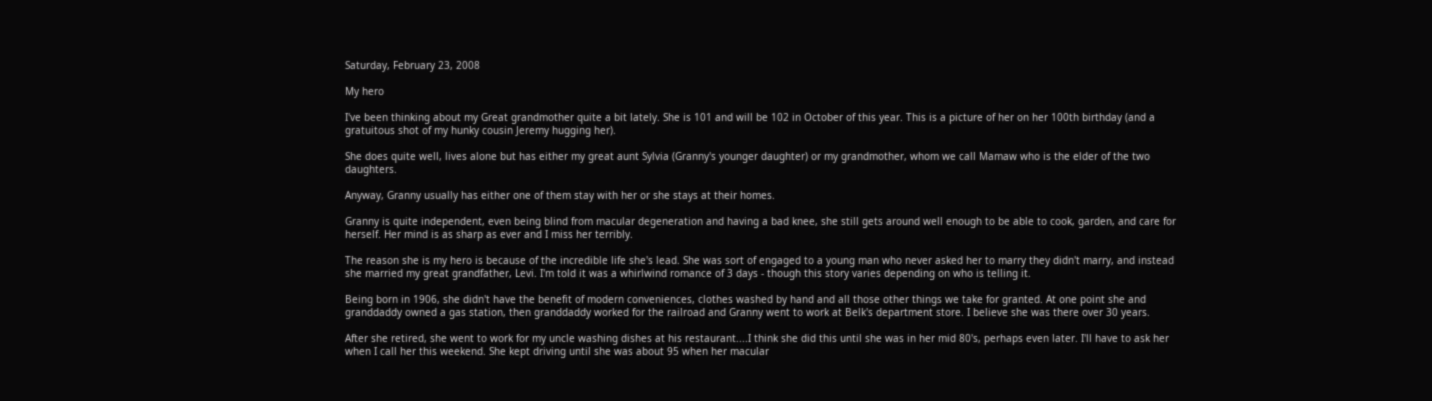Saturday, February 23, 2008

My hero

I've been thinking about my Great grandmother quite a bit lately. She is 101 and will be 102 in October of this year. This is a picture of her on her 100th birthday (and a gratuitous shot of my hunky cousin Jeremy hugging her).

She does quite well, lives alone but has either my great aunt Sylvia (Granny's younger daughter) or my grandmother, whom we call Mamaw who is the elder of the two daughters.

Anyway, Granny usually has either one of them stay with her or she stays at their homes.

Granny is quite independent, even being blind from macular degeneration and having a bad knee, she still gets around well enough to be able to cook, garden, and care for herself. Her mind is as sharp as ever and I miss her terribly.

The reason she is my hero is because of the incredible life she's lead. She was sort of engaged to a young man who never asked her to marry they didn't marry, and instead she married my great grandfather, Levi. I'm told it was a whirlwind romance of 3 days - though this story varies depending on who is telling it.

Being born in 1906, she didn't have the benefit of modern conveniences, clothes washed by hand and all those other things we take for granted. At one point she and granddaddy owned a gas station, then granddaddy worked for the railroad and Granny went to work at Belk's department store. I believe she was there over 30 years.

After she retired, she went to work for my uncle washing dishes at his restaurant....I think she did this until she was in her mid 80's, perhaps even later. I'll have to ask her when I call her this weekend. She kept driving until she was about 95 when her macular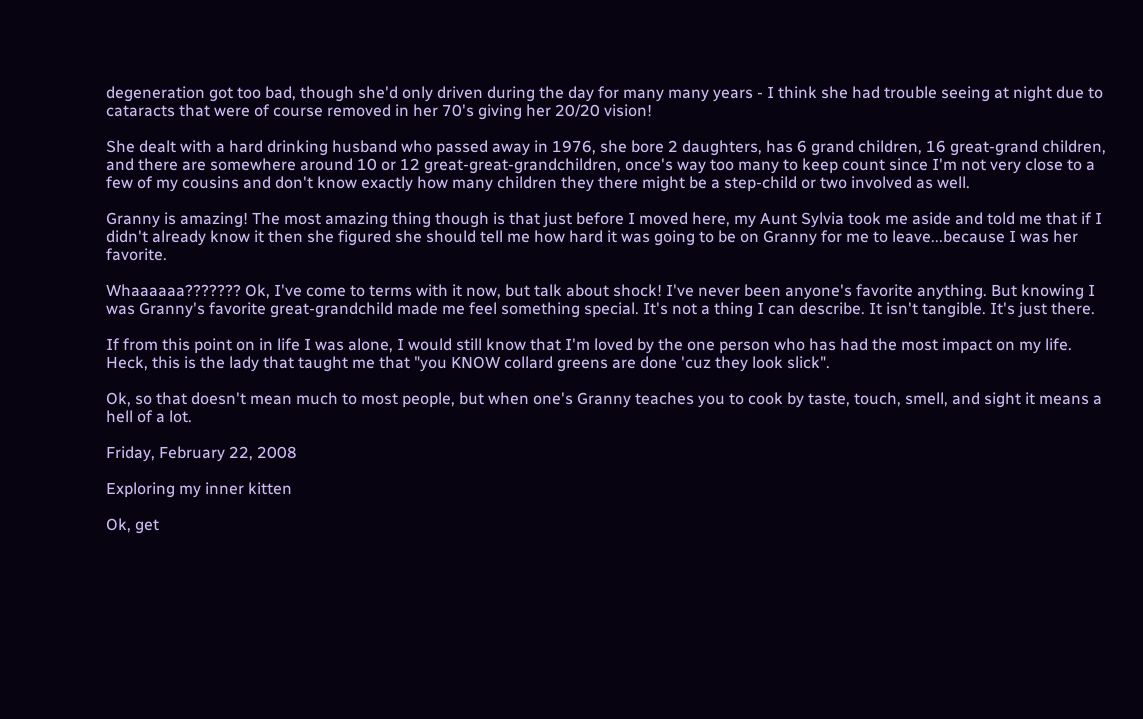degeneration got too bad, though she'd only driven during the day for many many years - I think she had trouble seeing at night due to cataracts that were of course removed in her 70's giving her 20/20 vision!

She dealt with a hard drinking husband who passed away in 1976, she bore 2 daughters, has 6 grand children, 16 great-grand children, and there are somewhere around 10 or 12 great-great-grandchildren, once's way too many to keep count since I'm not very close to a few of my cousins and don't know exactly how many children they there might be a step-child or two involved as well.

Granny is amazing! The most amazing thing though is that just before I moved here, my Aunt Sylvia took me aside and told me that if I didn't already know it then she figured she should tell me how hard it was going to be on Granny for me to leave...because I was her favorite.

Whaaaaaa??????? Ok, I've come to terms with it now, but talk about shock! I've never been anyone's favorite anything. But knowing I was Granny's favorite great-grandchild made me feel something special. It's not a thing I can describe. It isn't tangible. It's just there.

If from this point on in life I was alone, I would still know that I'm loved by the one person who has had the most impact on my life. Heck, this is the lady that taught me that "you KNOW collard greens are done 'cuz they look slick".

Ok, so that doesn't mean much to most people, but when one's Granny teaches you to cook by taste, touch, smell, and sight it means a hell of a lot.

Friday, February 22, 2008

Exploring my inner kitten

Ok, get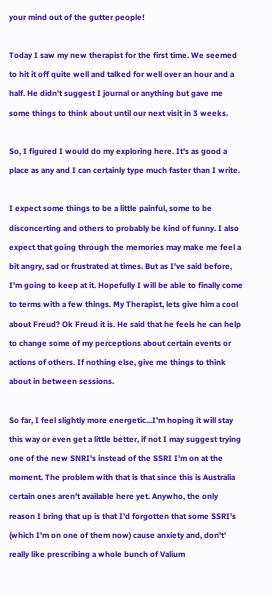your mind out of the gutter people!

Today I saw my new therapist for the first time. We seemed to hit it off quite well and talked for well over an hour and a half. He didn't suggest I journal or anything but gave me some things to think about until our next visit in 3 weeks.

So, I figured I would do my exploring here. It's as good a place as any and I can certainly type much faster than I write.

I expect some things to be a little painful, some to be disconcerting and others to probably be kind of funny. I also expect that going through the memories may make me feel a bit angry, sad or frustrated at times. But as I've said before, I'm going to keep at it. Hopefully I will be able to finally come to terms with a few things. My Therapist, lets give him a cool about Freud? Ok Freud it is. He said that he feels he can help to change some of my perceptions about certain events or actions of others. If nothing else, give me things to think about in between sessions.

So far, I feel slightly more energetic...I'm hoping it will stay this way or even get a little better, if not I may suggest trying one of the new SNRI's instead of the SSRI I'm on at the moment. The problem with that is that since this is Australia certain ones aren't available here yet. Anywho, the only reason I bring that up is that I'd forgotten that some SSRI's (which I'm on one of them now) cause anxiety and, don't' really like prescribing a whole bunch of Valium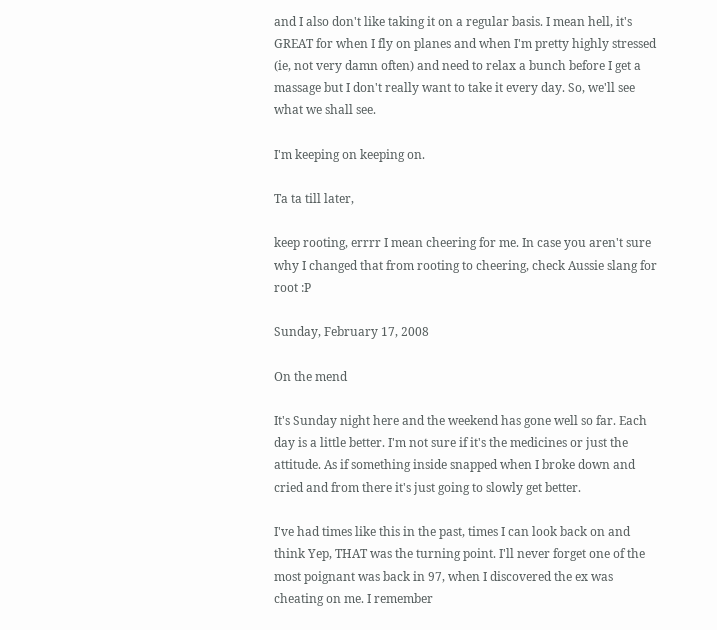and I also don't like taking it on a regular basis. I mean hell, it's GREAT for when I fly on planes and when I'm pretty highly stressed (ie, not very damn often) and need to relax a bunch before I get a massage but I don't really want to take it every day. So, we'll see what we shall see.

I'm keeping on keeping on.

Ta ta till later,

keep rooting, errrr I mean cheering for me. In case you aren't sure why I changed that from rooting to cheering, check Aussie slang for root :P

Sunday, February 17, 2008

On the mend

It's Sunday night here and the weekend has gone well so far. Each day is a little better. I'm not sure if it's the medicines or just the attitude. As if something inside snapped when I broke down and cried and from there it's just going to slowly get better.

I've had times like this in the past, times I can look back on and think Yep, THAT was the turning point. I'll never forget one of the most poignant was back in 97, when I discovered the ex was cheating on me. I remember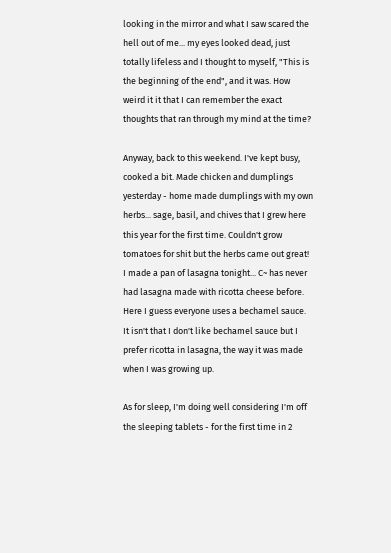looking in the mirror and what I saw scared the hell out of me... my eyes looked dead, just totally lifeless and I thought to myself, "This is the beginning of the end", and it was. How weird it it that I can remember the exact thoughts that ran through my mind at the time?

Anyway, back to this weekend. I've kept busy, cooked a bit. Made chicken and dumplings yesterday - home made dumplings with my own herbs... sage, basil, and chives that I grew here this year for the first time. Couldn't grow tomatoes for shit but the herbs came out great! I made a pan of lasagna tonight... C~ has never had lasagna made with ricotta cheese before. Here I guess everyone uses a bechamel sauce. It isn't that I don't like bechamel sauce but I prefer ricotta in lasagna, the way it was made when I was growing up.

As for sleep, I'm doing well considering I'm off the sleeping tablets - for the first time in 2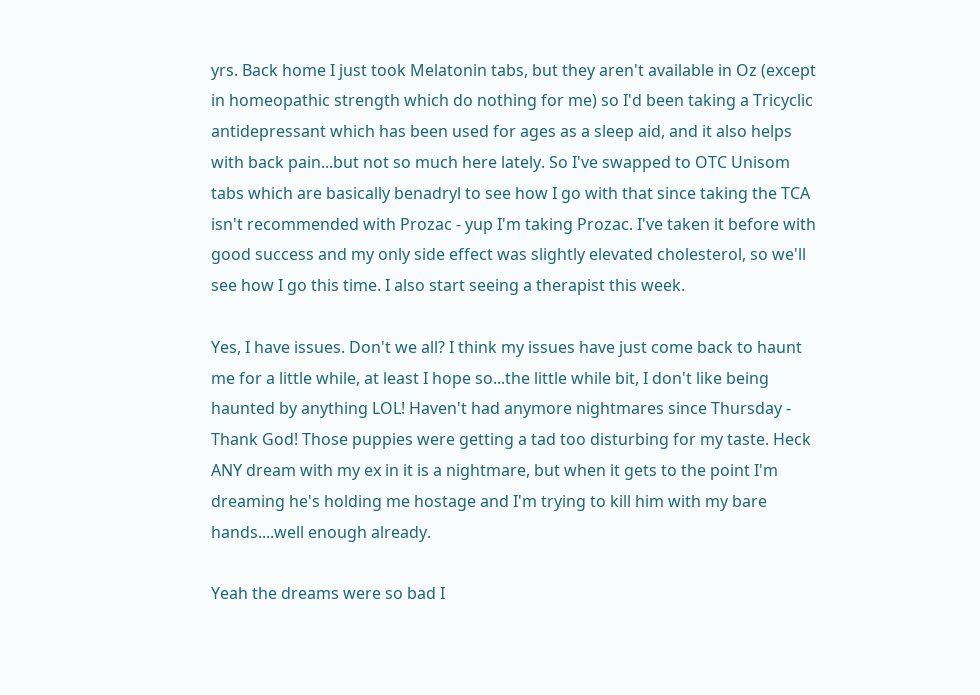yrs. Back home I just took Melatonin tabs, but they aren't available in Oz (except in homeopathic strength which do nothing for me) so I'd been taking a Tricyclic antidepressant which has been used for ages as a sleep aid, and it also helps with back pain...but not so much here lately. So I've swapped to OTC Unisom tabs which are basically benadryl to see how I go with that since taking the TCA isn't recommended with Prozac - yup I'm taking Prozac. I've taken it before with good success and my only side effect was slightly elevated cholesterol, so we'll see how I go this time. I also start seeing a therapist this week.

Yes, I have issues. Don't we all? I think my issues have just come back to haunt me for a little while, at least I hope so...the little while bit, I don't like being haunted by anything LOL! Haven't had anymore nightmares since Thursday - Thank God! Those puppies were getting a tad too disturbing for my taste. Heck ANY dream with my ex in it is a nightmare, but when it gets to the point I'm dreaming he's holding me hostage and I'm trying to kill him with my bare hands....well enough already.

Yeah the dreams were so bad I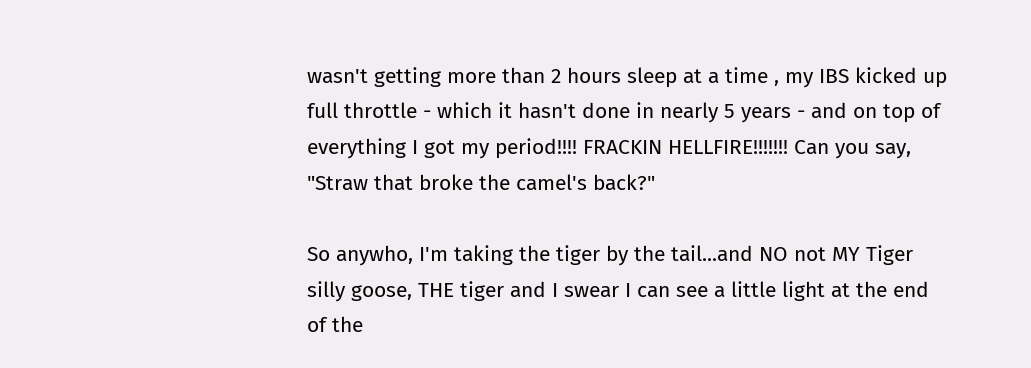wasn't getting more than 2 hours sleep at a time , my IBS kicked up full throttle - which it hasn't done in nearly 5 years - and on top of everything I got my period!!!! FRACKIN HELLFIRE!!!!!!! Can you say, "Straw that broke the camel's back?"

So anywho, I'm taking the tiger by the tail...and NO not MY Tiger silly goose, THE tiger and I swear I can see a little light at the end of the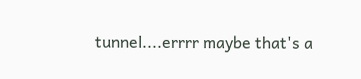tunnel....errrr maybe that's a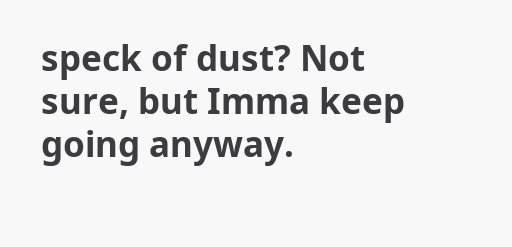speck of dust? Not sure, but Imma keep going anyway.